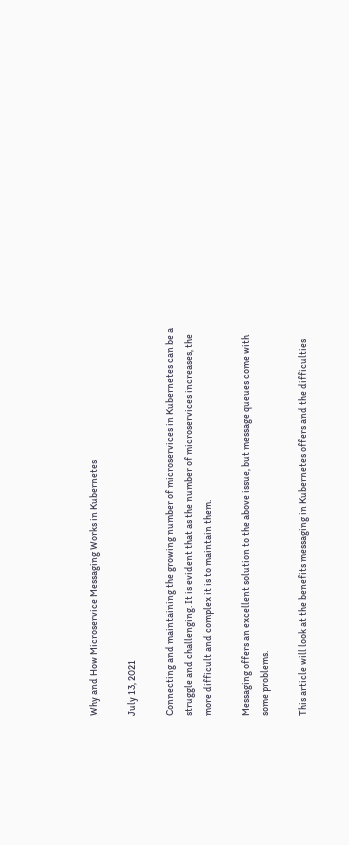Why and How Microservice Messaging Works in Kubernetes

July 13, 2021

Connecting and maintaining the growing number of microservices in Kubernetes can be a struggle and challenging. It is evident that as the number of microservices increases, the more difficult and complex it is to maintain them.

Messaging offers an excellent solution to the above issue, but message queues come with some problems.

This article will look at the benefits messaging in Kubernetes offers and the difficulties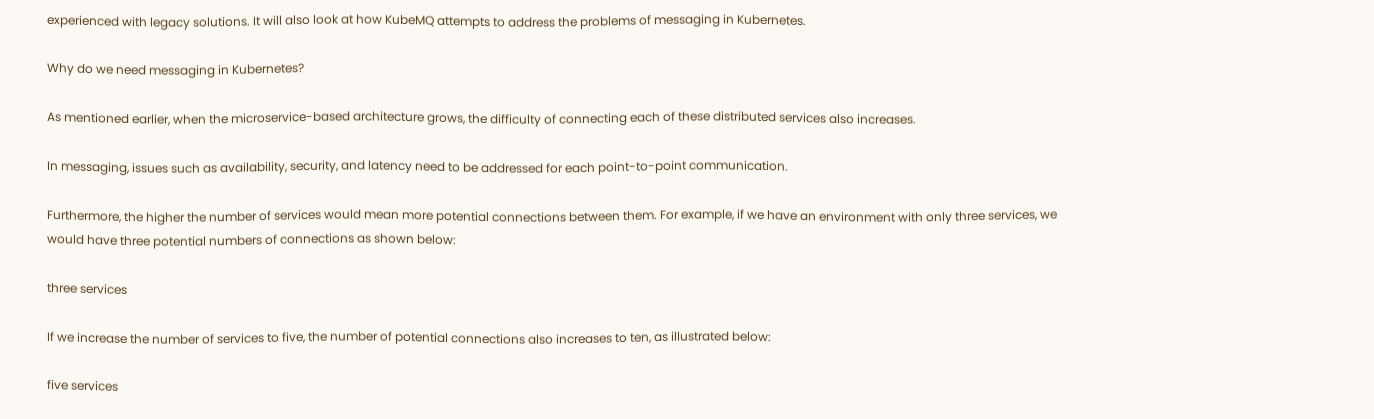experienced with legacy solutions. It will also look at how KubeMQ attempts to address the problems of messaging in Kubernetes.

Why do we need messaging in Kubernetes?

As mentioned earlier, when the microservice-based architecture grows, the difficulty of connecting each of these distributed services also increases.

In messaging, issues such as availability, security, and latency need to be addressed for each point-to-point communication.

Furthermore, the higher the number of services would mean more potential connections between them. For example, if we have an environment with only three services, we would have three potential numbers of connections as shown below:

three services

If we increase the number of services to five, the number of potential connections also increases to ten, as illustrated below:

five services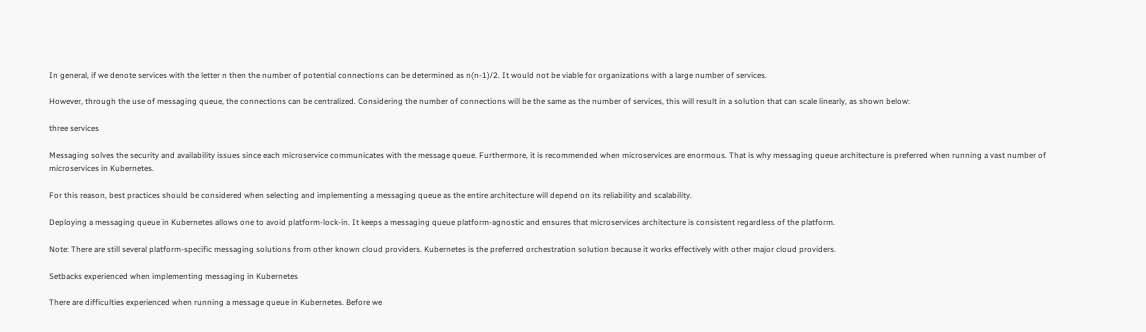In general, if we denote services with the letter n then the number of potential connections can be determined as n(n-1)/2. It would not be viable for organizations with a large number of services.

However, through the use of messaging queue, the connections can be centralized. Considering the number of connections will be the same as the number of services, this will result in a solution that can scale linearly, as shown below:

three services

Messaging solves the security and availability issues since each microservice communicates with the message queue. Furthermore, it is recommended when microservices are enormous. That is why messaging queue architecture is preferred when running a vast number of microservices in Kubernetes.

For this reason, best practices should be considered when selecting and implementing a messaging queue as the entire architecture will depend on its reliability and scalability.

Deploying a messaging queue in Kubernetes allows one to avoid platform-lock-in. It keeps a messaging queue platform-agnostic and ensures that microservices architecture is consistent regardless of the platform.

Note: There are still several platform-specific messaging solutions from other known cloud providers. Kubernetes is the preferred orchestration solution because it works effectively with other major cloud providers.

Setbacks experienced when implementing messaging in Kubernetes

There are difficulties experienced when running a message queue in Kubernetes. Before we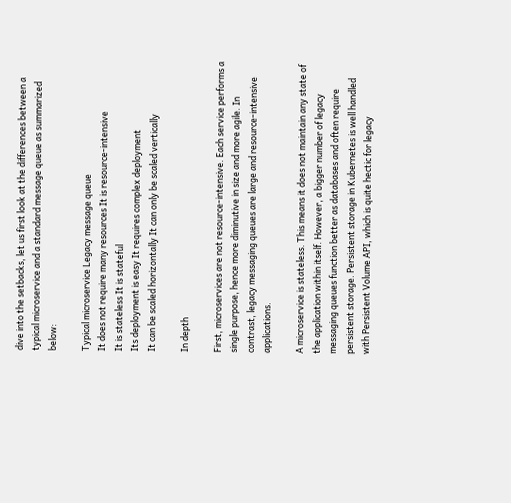dive into the setbacks, let us first look at the differences between a typical microservice and a standard message queue as summarized below:

Typical microservice Legacy message queue
It does not require many resources It is resource-intensive
It is stateless It is stateful
Its deployment is easy It requires complex deployment
It can be scaled horizontally It can only be scaled vertically

In depth

First, microservices are not resource-intensive. Each service performs a single purpose, hence more diminutive in size and more agile. In contrast, legacy messaging queues are large and resource-intensive applications.

A microservice is stateless. This means it does not maintain any state of the application within itself. However, a bigger number of legacy messaging queues function better as databases and often require persistent storage. Persistent storage in Kubernetes is well handled with Persistent Volume API, which is quite hectic for legacy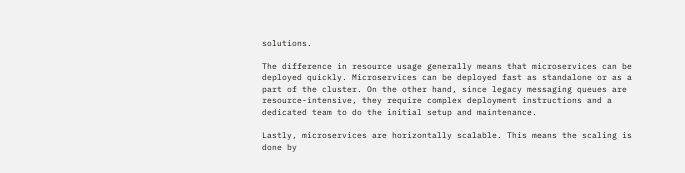solutions.

The difference in resource usage generally means that microservices can be deployed quickly. Microservices can be deployed fast as standalone or as a part of the cluster. On the other hand, since legacy messaging queues are resource-intensive, they require complex deployment instructions and a dedicated team to do the initial setup and maintenance.

Lastly, microservices are horizontally scalable. This means the scaling is done by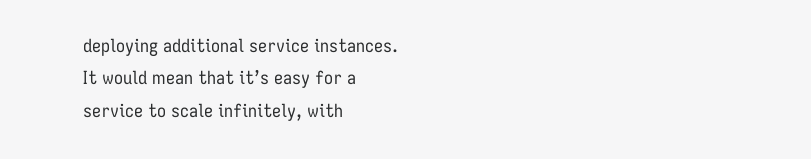deploying additional service instances. It would mean that it’s easy for a service to scale infinitely, with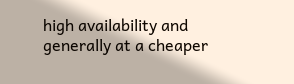high availability and generally at a cheaper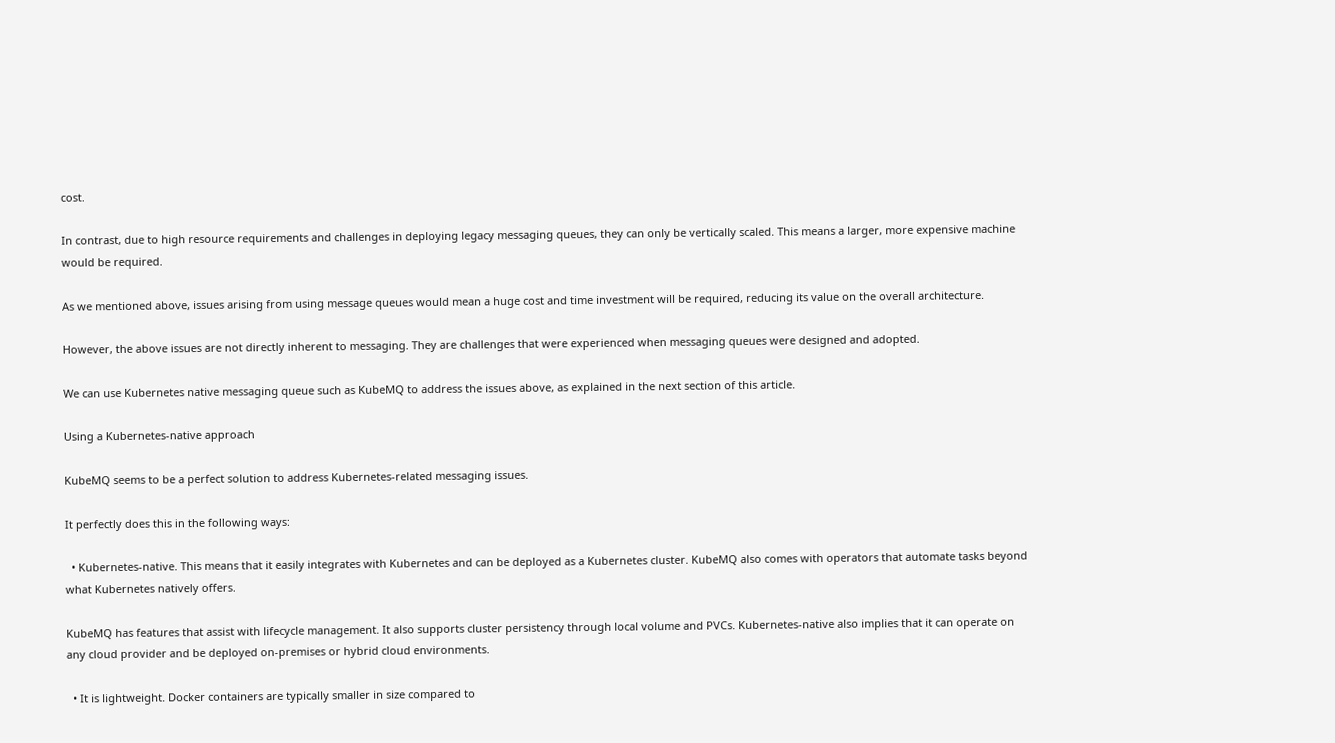cost.

In contrast, due to high resource requirements and challenges in deploying legacy messaging queues, they can only be vertically scaled. This means a larger, more expensive machine would be required.

As we mentioned above, issues arising from using message queues would mean a huge cost and time investment will be required, reducing its value on the overall architecture.

However, the above issues are not directly inherent to messaging. They are challenges that were experienced when messaging queues were designed and adopted.

We can use Kubernetes native messaging queue such as KubeMQ to address the issues above, as explained in the next section of this article.

Using a Kubernetes-native approach

KubeMQ seems to be a perfect solution to address Kubernetes-related messaging issues.

It perfectly does this in the following ways:

  • Kubernetes-native. This means that it easily integrates with Kubernetes and can be deployed as a Kubernetes cluster. KubeMQ also comes with operators that automate tasks beyond what Kubernetes natively offers.

KubeMQ has features that assist with lifecycle management. It also supports cluster persistency through local volume and PVCs. Kubernetes-native also implies that it can operate on any cloud provider and be deployed on-premises or hybrid cloud environments.

  • It is lightweight. Docker containers are typically smaller in size compared to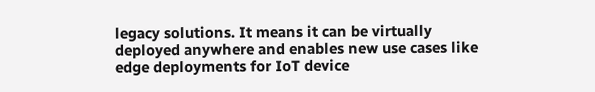legacy solutions. It means it can be virtually deployed anywhere and enables new use cases like edge deployments for IoT device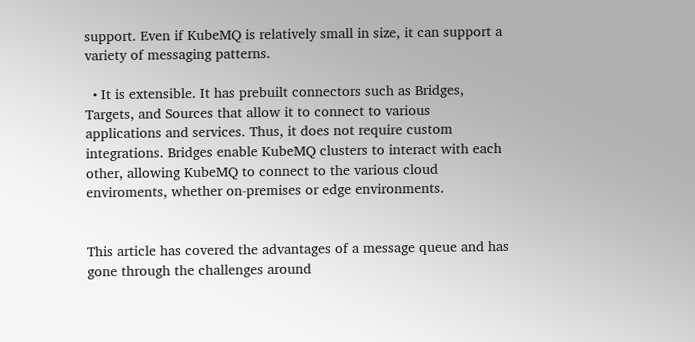support. Even if KubeMQ is relatively small in size, it can support a variety of messaging patterns.

  • It is extensible. It has prebuilt connectors such as Bridges, Targets, and Sources that allow it to connect to various applications and services. Thus, it does not require custom integrations. Bridges enable KubeMQ clusters to interact with each other, allowing KubeMQ to connect to the various cloud enviroments, whether on-premises or edge environments.


This article has covered the advantages of a message queue and has gone through the challenges around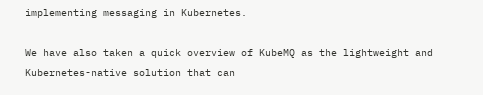implementing messaging in Kubernetes.

We have also taken a quick overview of KubeMQ as the lightweight and Kubernetes-native solution that can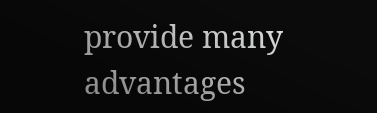provide many advantages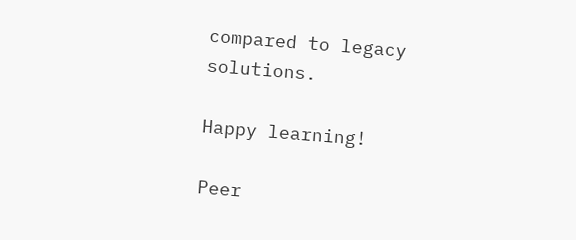compared to legacy solutions.

Happy learning!

Peer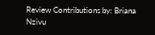Review Contributions by: Briana Nzivu